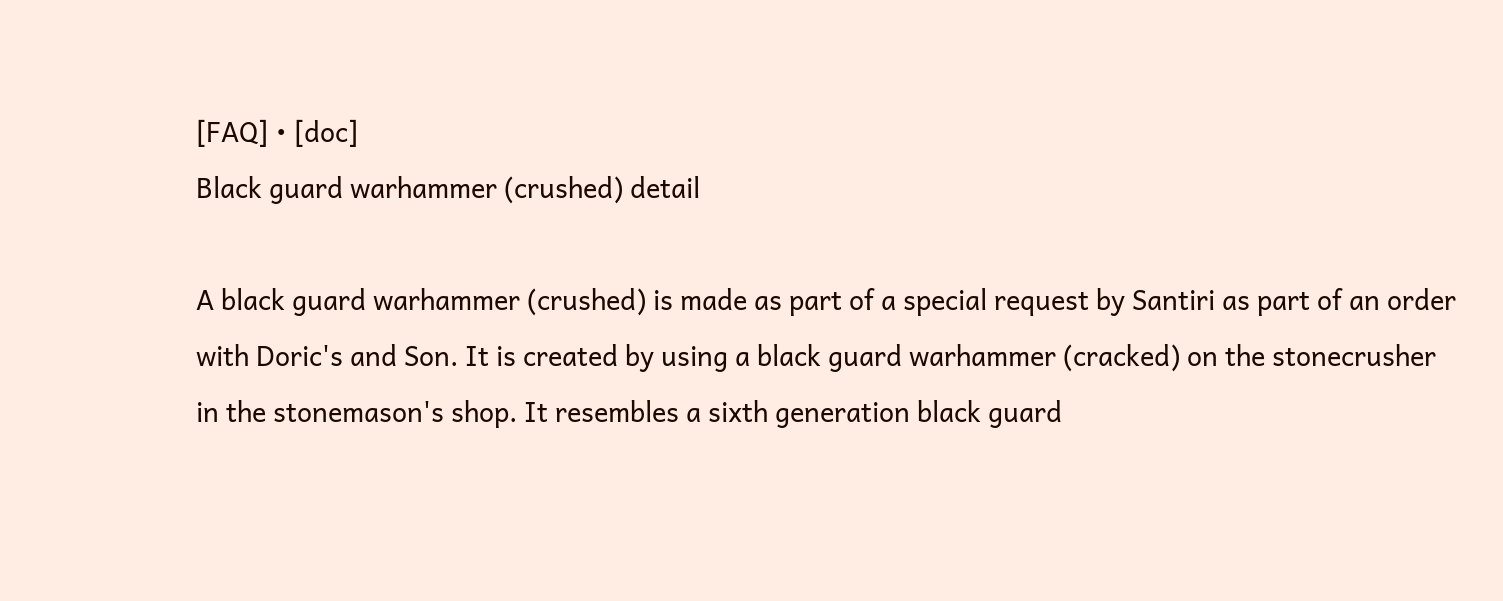[FAQ] • [doc]
Black guard warhammer (crushed) detail

A black guard warhammer (crushed) is made as part of a special request by Santiri as part of an order with Doric's and Son. It is created by using a black guard warhammer (cracked) on the stonecrusher in the stonemason's shop. It resembles a sixth generation black guard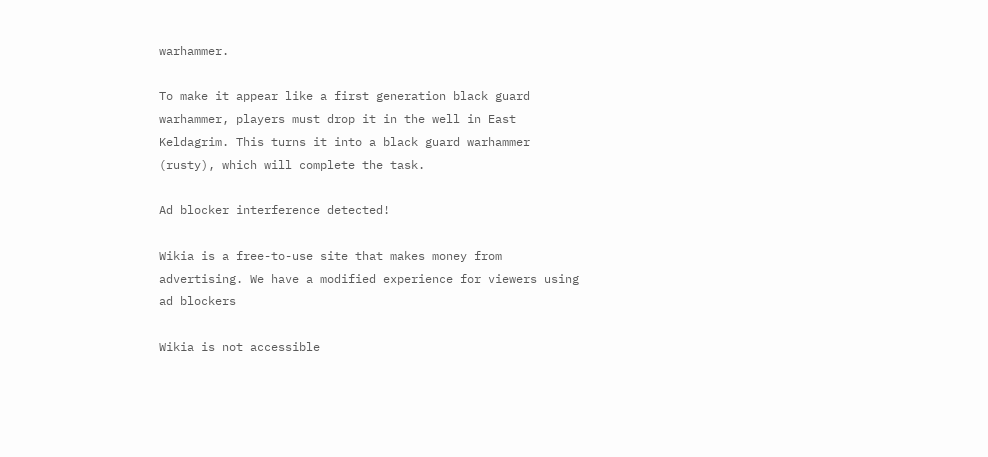warhammer.

To make it appear like a first generation black guard warhammer, players must drop it in the well in East Keldagrim. This turns it into a black guard warhammer (rusty), which will complete the task.

Ad blocker interference detected!

Wikia is a free-to-use site that makes money from advertising. We have a modified experience for viewers using ad blockers

Wikia is not accessible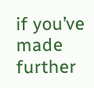if you’ve made further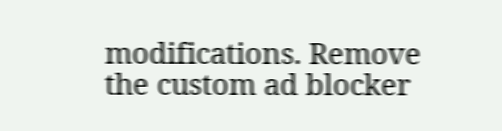modifications. Remove the custom ad blocker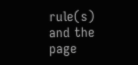rule(s) and the page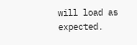will load as expected.